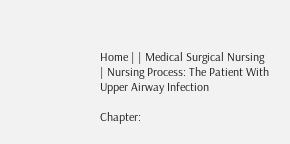Home | | Medical Surgical Nursing | Nursing Process: The Patient With Upper Airway Infection

Chapter: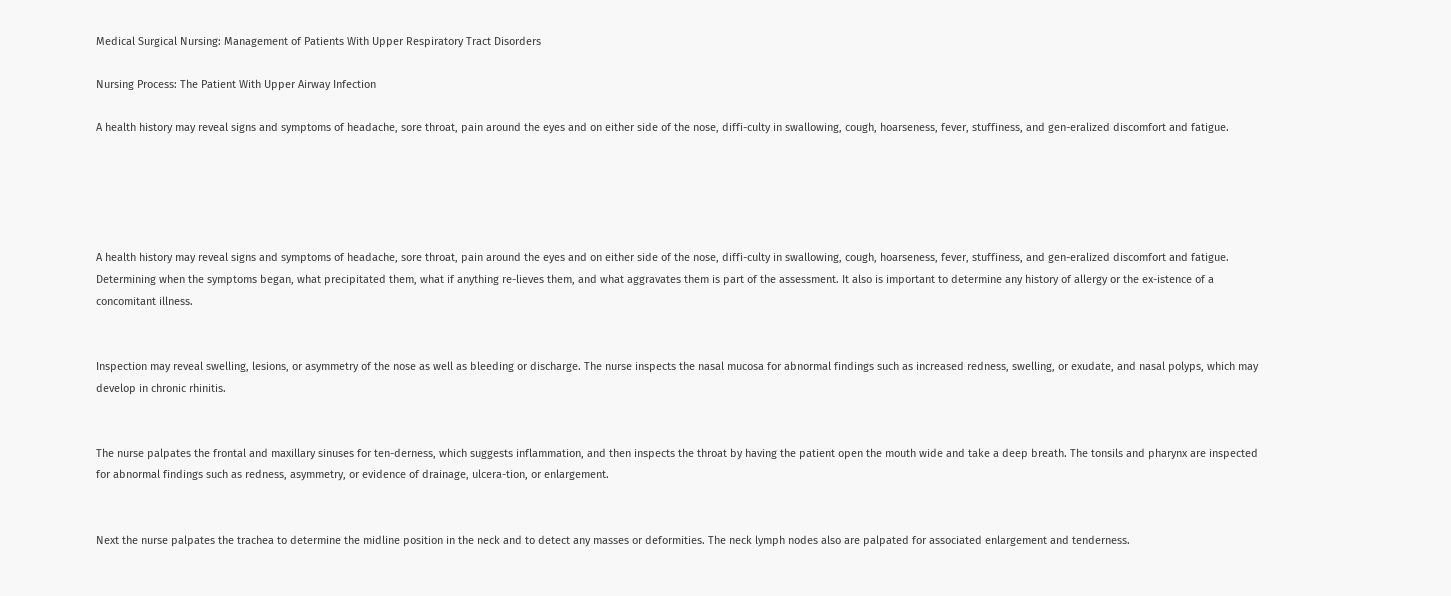Medical Surgical Nursing: Management of Patients With Upper Respiratory Tract Disorders

Nursing Process: The Patient With Upper Airway Infection

A health history may reveal signs and symptoms of headache, sore throat, pain around the eyes and on either side of the nose, diffi-culty in swallowing, cough, hoarseness, fever, stuffiness, and gen-eralized discomfort and fatigue.





A health history may reveal signs and symptoms of headache, sore throat, pain around the eyes and on either side of the nose, diffi-culty in swallowing, cough, hoarseness, fever, stuffiness, and gen-eralized discomfort and fatigue. Determining when the symptoms began, what precipitated them, what if anything re-lieves them, and what aggravates them is part of the assessment. It also is important to determine any history of allergy or the ex-istence of a concomitant illness.


Inspection may reveal swelling, lesions, or asymmetry of the nose as well as bleeding or discharge. The nurse inspects the nasal mucosa for abnormal findings such as increased redness, swelling, or exudate, and nasal polyps, which may develop in chronic rhinitis.


The nurse palpates the frontal and maxillary sinuses for ten-derness, which suggests inflammation, and then inspects the throat by having the patient open the mouth wide and take a deep breath. The tonsils and pharynx are inspected for abnormal findings such as redness, asymmetry, or evidence of drainage, ulcera-tion, or enlargement.


Next the nurse palpates the trachea to determine the midline position in the neck and to detect any masses or deformities. The neck lymph nodes also are palpated for associated enlargement and tenderness.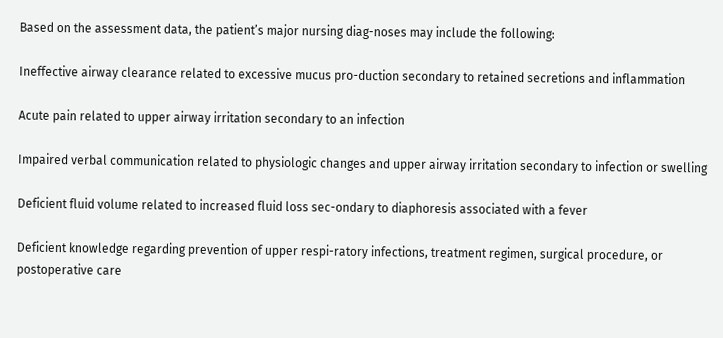Based on the assessment data, the patient’s major nursing diag-noses may include the following:

Ineffective airway clearance related to excessive mucus pro-duction secondary to retained secretions and inflammation

Acute pain related to upper airway irritation secondary to an infection

Impaired verbal communication related to physiologic changes and upper airway irritation secondary to infection or swelling

Deficient fluid volume related to increased fluid loss sec-ondary to diaphoresis associated with a fever

Deficient knowledge regarding prevention of upper respi-ratory infections, treatment regimen, surgical procedure, or postoperative care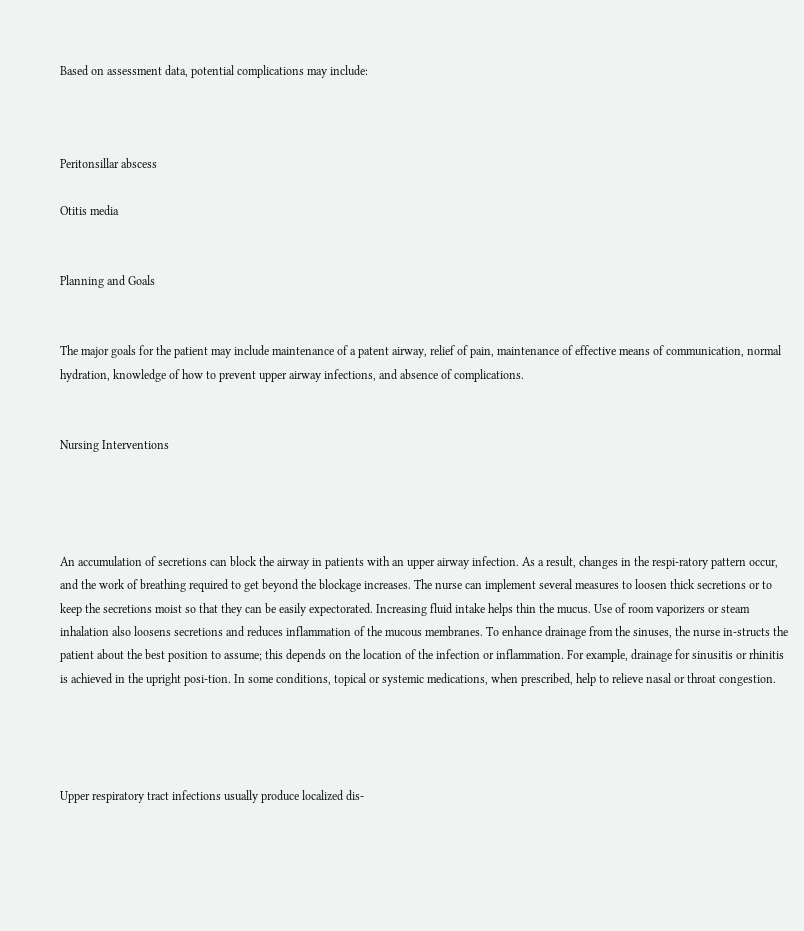Based on assessment data, potential complications may include:



Peritonsillar abscess

Otitis media


Planning and Goals


The major goals for the patient may include maintenance of a patent airway, relief of pain, maintenance of effective means of communication, normal hydration, knowledge of how to prevent upper airway infections, and absence of complications.


Nursing Interventions




An accumulation of secretions can block the airway in patients with an upper airway infection. As a result, changes in the respi-ratory pattern occur, and the work of breathing required to get beyond the blockage increases. The nurse can implement several measures to loosen thick secretions or to keep the secretions moist so that they can be easily expectorated. Increasing fluid intake helps thin the mucus. Use of room vaporizers or steam inhalation also loosens secretions and reduces inflammation of the mucous membranes. To enhance drainage from the sinuses, the nurse in-structs the patient about the best position to assume; this depends on the location of the infection or inflammation. For example, drainage for sinusitis or rhinitis is achieved in the upright posi-tion. In some conditions, topical or systemic medications, when prescribed, help to relieve nasal or throat congestion.




Upper respiratory tract infections usually produce localized dis-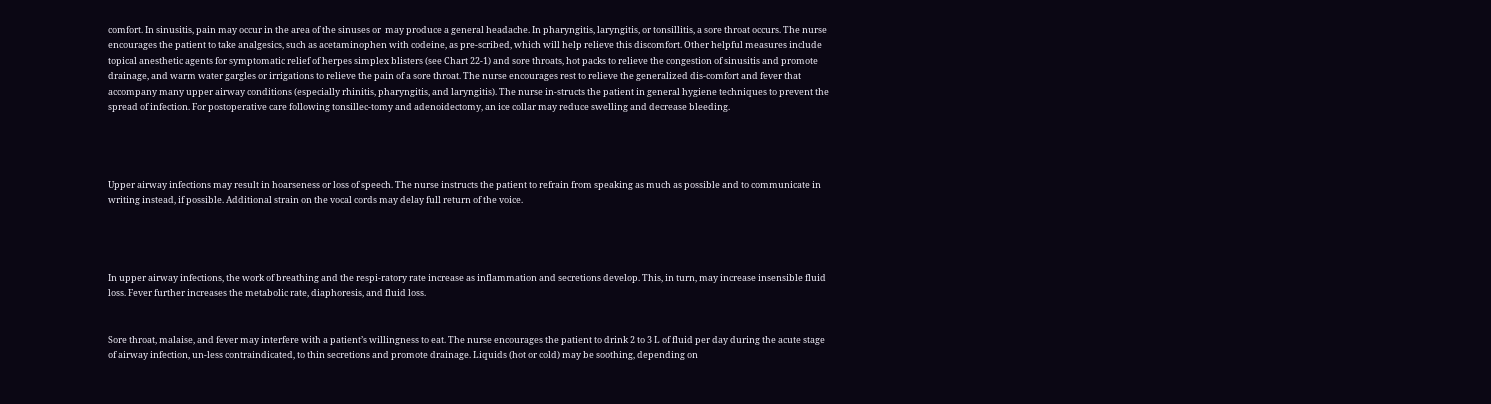comfort. In sinusitis, pain may occur in the area of the sinuses or  may produce a general headache. In pharyngitis, laryngitis, or tonsillitis, a sore throat occurs. The nurse encourages the patient to take analgesics, such as acetaminophen with codeine, as pre-scribed, which will help relieve this discomfort. Other helpful measures include topical anesthetic agents for symptomatic relief of herpes simplex blisters (see Chart 22-1) and sore throats, hot packs to relieve the congestion of sinusitis and promote drainage, and warm water gargles or irrigations to relieve the pain of a sore throat. The nurse encourages rest to relieve the generalized dis-comfort and fever that accompany many upper airway conditions (especially rhinitis, pharyngitis, and laryngitis). The nurse in-structs the patient in general hygiene techniques to prevent the spread of infection. For postoperative care following tonsillec-tomy and adenoidectomy, an ice collar may reduce swelling and decrease bleeding.




Upper airway infections may result in hoarseness or loss of speech. The nurse instructs the patient to refrain from speaking as much as possible and to communicate in writing instead, if possible. Additional strain on the vocal cords may delay full return of the voice.




In upper airway infections, the work of breathing and the respi-ratory rate increase as inflammation and secretions develop. This, in turn, may increase insensible fluid loss. Fever further increases the metabolic rate, diaphoresis, and fluid loss.


Sore throat, malaise, and fever may interfere with a patient’s willingness to eat. The nurse encourages the patient to drink 2 to 3 L of fluid per day during the acute stage of airway infection, un-less contraindicated, to thin secretions and promote drainage. Liquids (hot or cold) may be soothing, depending on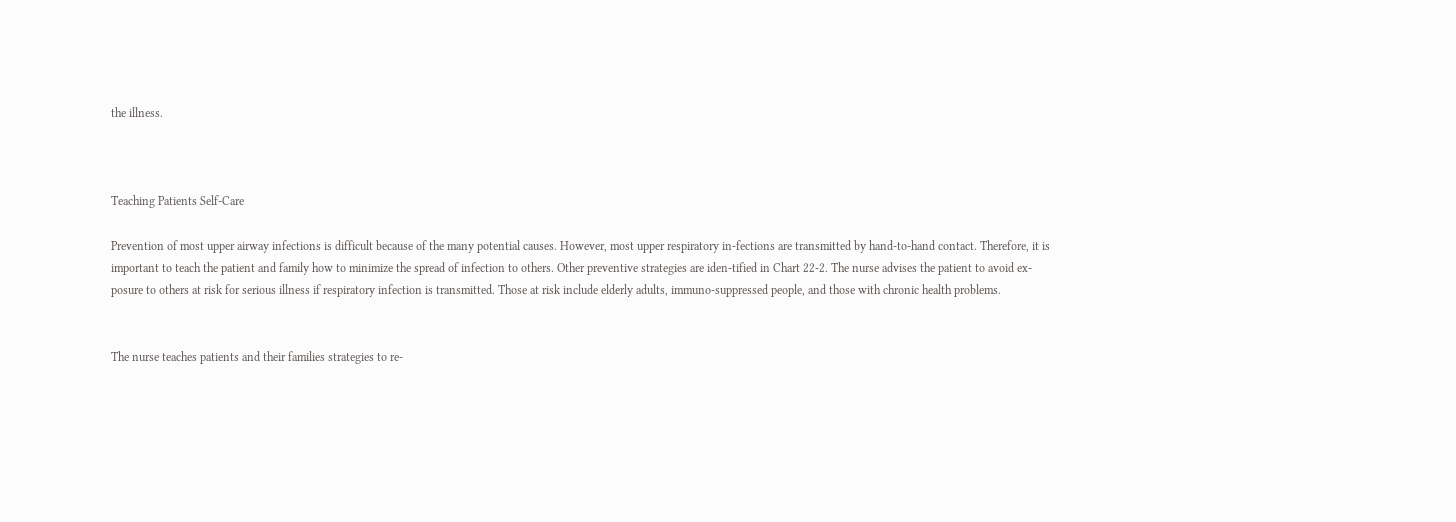the illness.



Teaching Patients Self-Care

Prevention of most upper airway infections is difficult because of the many potential causes. However, most upper respiratory in-fections are transmitted by hand-to-hand contact. Therefore, it is important to teach the patient and family how to minimize the spread of infection to others. Other preventive strategies are iden-tified in Chart 22-2. The nurse advises the patient to avoid ex-posure to others at risk for serious illness if respiratory infection is transmitted. Those at risk include elderly adults, immuno-suppressed people, and those with chronic health problems.


The nurse teaches patients and their families strategies to re-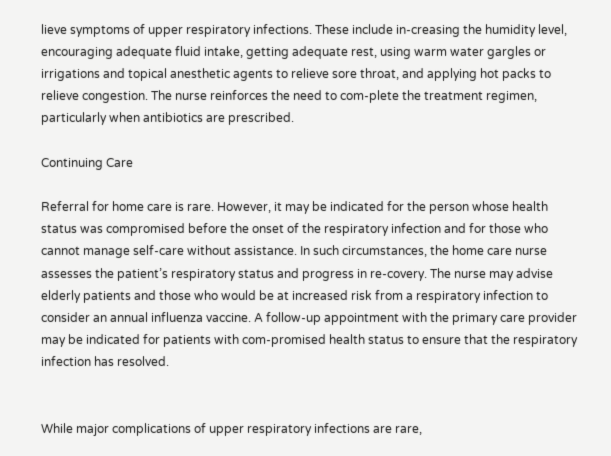lieve symptoms of upper respiratory infections. These include in-creasing the humidity level, encouraging adequate fluid intake, getting adequate rest, using warm water gargles or irrigations and topical anesthetic agents to relieve sore throat, and applying hot packs to relieve congestion. The nurse reinforces the need to com-plete the treatment regimen, particularly when antibiotics are prescribed.

Continuing Care

Referral for home care is rare. However, it may be indicated for the person whose health status was compromised before the onset of the respiratory infection and for those who cannot manage self-care without assistance. In such circumstances, the home care nurse assesses the patient’s respiratory status and progress in re-covery. The nurse may advise elderly patients and those who would be at increased risk from a respiratory infection to consider an annual influenza vaccine. A follow-up appointment with the primary care provider may be indicated for patients with com-promised health status to ensure that the respiratory infection has resolved.


While major complications of upper respiratory infections are rare,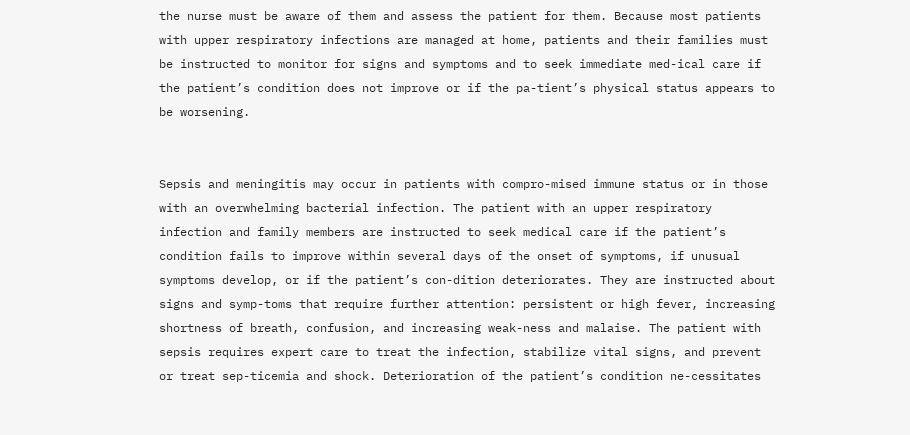the nurse must be aware of them and assess the patient for them. Because most patients with upper respiratory infections are managed at home, patients and their families must be instructed to monitor for signs and symptoms and to seek immediate med-ical care if the patient’s condition does not improve or if the pa-tient’s physical status appears to be worsening.


Sepsis and meningitis may occur in patients with compro-mised immune status or in those with an overwhelming bacterial infection. The patient with an upper respiratory infection and family members are instructed to seek medical care if the patient’s condition fails to improve within several days of the onset of symptoms, if unusual symptoms develop, or if the patient’s con-dition deteriorates. They are instructed about signs and symp-toms that require further attention: persistent or high fever, increasing shortness of breath, confusion, and increasing weak-ness and malaise. The patient with sepsis requires expert care to treat the infection, stabilize vital signs, and prevent or treat sep-ticemia and shock. Deterioration of the patient’s condition ne-cessitates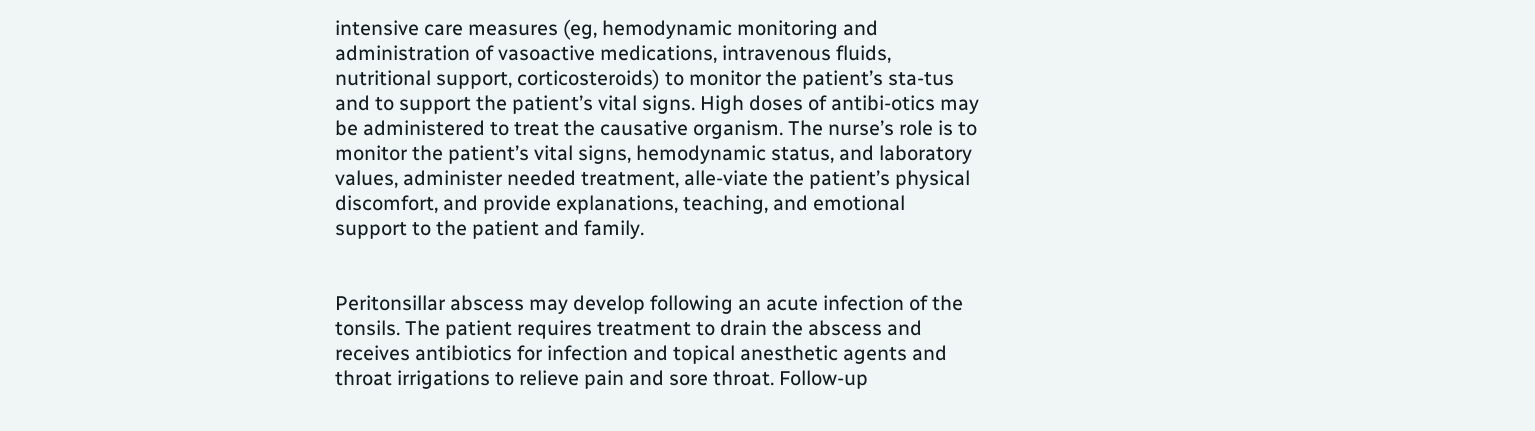intensive care measures (eg, hemodynamic monitoring and administration of vasoactive medications, intravenous fluids, nutritional support, corticosteroids) to monitor the patient’s sta-tus and to support the patient’s vital signs. High doses of antibi-otics may be administered to treat the causative organism. The nurse’s role is to monitor the patient’s vital signs, hemodynamic status, and laboratory values, administer needed treatment, alle-viate the patient’s physical discomfort, and provide explanations, teaching, and emotional support to the patient and family.


Peritonsillar abscess may develop following an acute infection of the tonsils. The patient requires treatment to drain the abscess and receives antibiotics for infection and topical anesthetic agents and throat irrigations to relieve pain and sore throat. Follow-up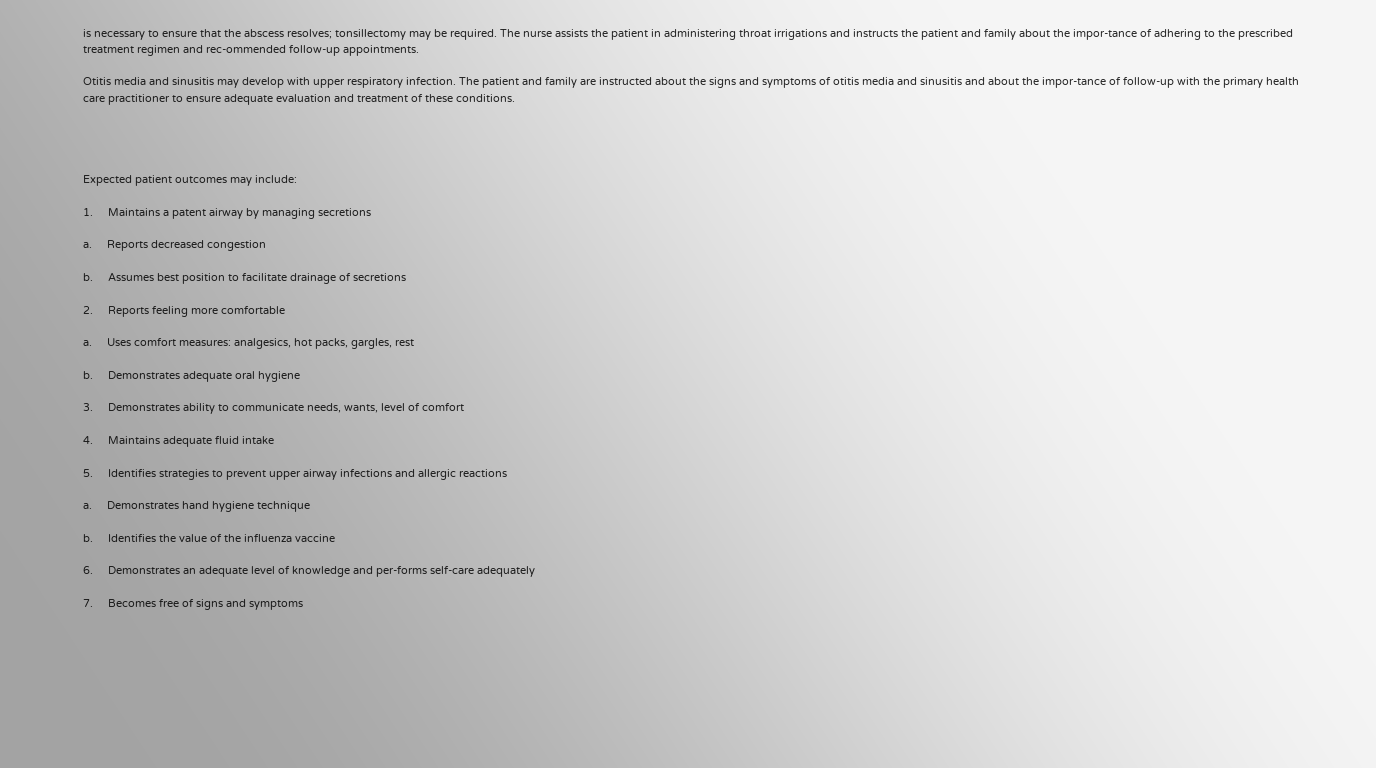is necessary to ensure that the abscess resolves; tonsillectomy may be required. The nurse assists the patient in administering throat irrigations and instructs the patient and family about the impor-tance of adhering to the prescribed treatment regimen and rec-ommended follow-up appointments.

Otitis media and sinusitis may develop with upper respiratory infection. The patient and family are instructed about the signs and symptoms of otitis media and sinusitis and about the impor-tance of follow-up with the primary health care practitioner to ensure adequate evaluation and treatment of these conditions.




Expected patient outcomes may include:

1.     Maintains a patent airway by managing secretions

a.     Reports decreased congestion

b.     Assumes best position to facilitate drainage of secretions

2.     Reports feeling more comfortable

a.     Uses comfort measures: analgesics, hot packs, gargles, rest

b.     Demonstrates adequate oral hygiene

3.     Demonstrates ability to communicate needs, wants, level of comfort

4.     Maintains adequate fluid intake

5.     Identifies strategies to prevent upper airway infections and allergic reactions

a.     Demonstrates hand hygiene technique

b.     Identifies the value of the influenza vaccine

6.     Demonstrates an adequate level of knowledge and per-forms self-care adequately

7.     Becomes free of signs and symptoms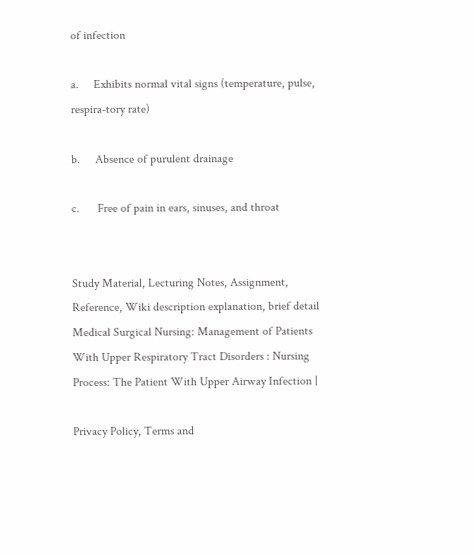of infection

a.     Exhibits normal vital signs (temperature, pulse, respira-tory rate)

b.     Absence of purulent drainage

c.      Free of pain in ears, sinuses, and throat


Study Material, Lecturing Notes, Assignment, Reference, Wiki description explanation, brief detail
Medical Surgical Nursing: Management of Patients With Upper Respiratory Tract Disorders : Nursing Process: The Patient With Upper Airway Infection |

Privacy Policy, Terms and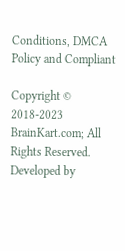Conditions, DMCA Policy and Compliant

Copyright © 2018-2023 BrainKart.com; All Rights Reserved. Developed by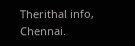Therithal info, Chennai.